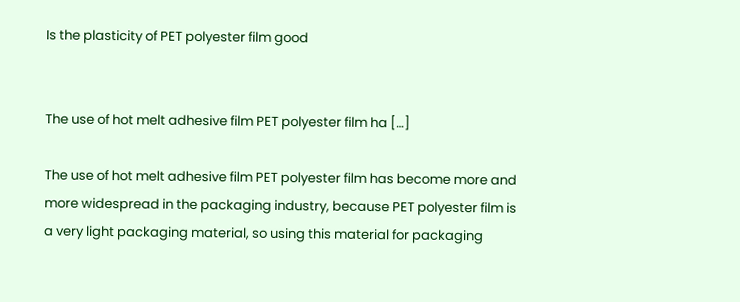Is the plasticity of PET polyester film good


The use of hot melt adhesive film PET polyester film ha […]

The use of hot melt adhesive film PET polyester film has become more and more widespread in the packaging industry, because PET polyester film is a very light packaging material, so using this material for packaging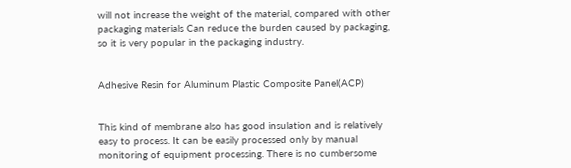will not increase the weight of the material, compared with other packaging materials Can reduce the burden caused by packaging, so it is very popular in the packaging industry.


Adhesive Resin for Aluminum Plastic Composite Panel(ACP)


This kind of membrane also has good insulation and is relatively easy to process. It can be easily processed only by manual monitoring of equipment processing. There is no cumbersome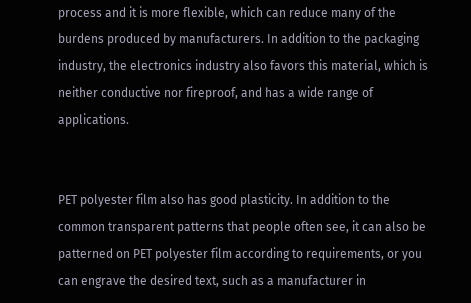process and it is more flexible, which can reduce many of the burdens produced by manufacturers. In addition to the packaging industry, the electronics industry also favors this material, which is neither conductive nor fireproof, and has a wide range of applications.


PET polyester film also has good plasticity. In addition to the common transparent patterns that people often see, it can also be patterned on PET polyester film according to requirements, or you can engrave the desired text, such as a manufacturer in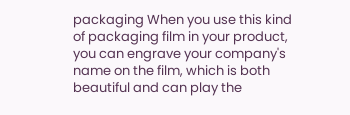packaging When you use this kind of packaging film in your product, you can engrave your company's name on the film, which is both beautiful and can play the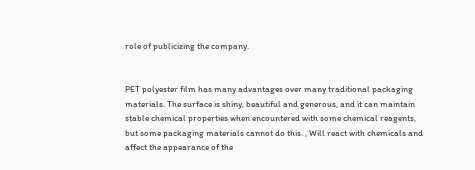role of publicizing the company.


PET polyester film has many advantages over many traditional packaging materials. The surface is shiny, beautiful and generous, and it can maintain stable chemical properties when encountered with some chemical reagents, but some packaging materials cannot do this. , Will react with chemicals and affect the appearance of the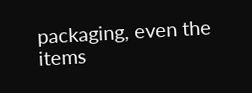packaging, even the items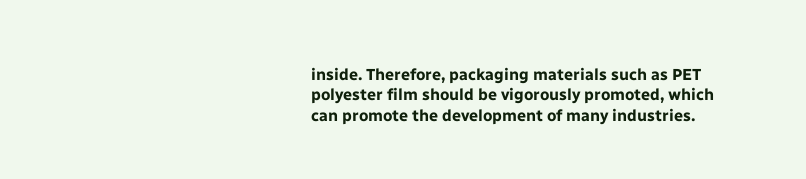inside. Therefore, packaging materials such as PET polyester film should be vigorously promoted, which can promote the development of many industries.